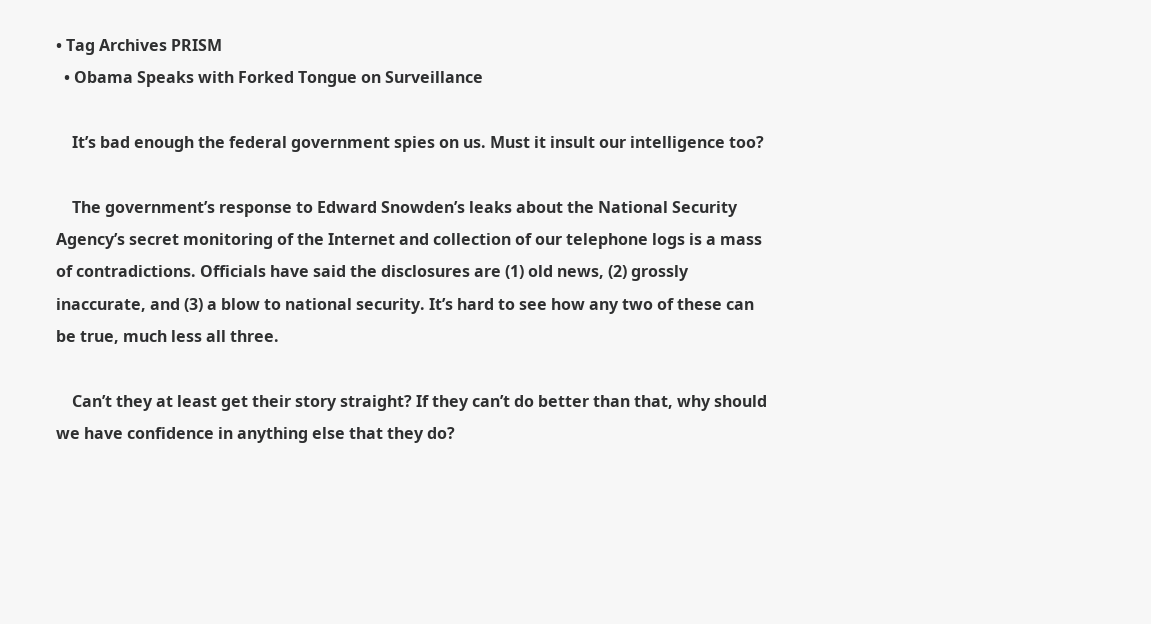• Tag Archives PRISM
  • Obama Speaks with Forked Tongue on Surveillance

    It’s bad enough the federal government spies on us. Must it insult our intelligence too?

    The government’s response to Edward Snowden’s leaks about the National Security Agency’s secret monitoring of the Internet and collection of our telephone logs is a mass of contradictions. Officials have said the disclosures are (1) old news, (2) grossly inaccurate, and (3) a blow to national security. It’s hard to see how any two of these can be true, much less all three.

    Can’t they at least get their story straight? If they can’t do better than that, why should we have confidence in anything else that they do?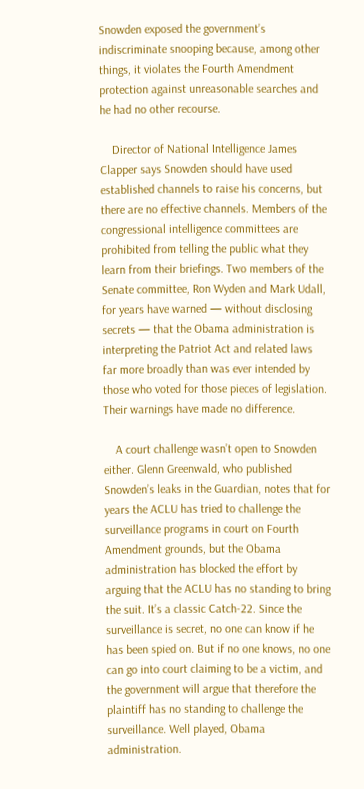Snowden exposed the government’s indiscriminate snooping because, among other things, it violates the Fourth Amendment protection against unreasonable searches and he had no other recourse.

    Director of National Intelligence James Clapper says Snowden should have used established channels to raise his concerns, but there are no effective channels. Members of the congressional intelligence committees are prohibited from telling the public what they learn from their briefings. Two members of the Senate committee, Ron Wyden and Mark Udall, for years have warned — without disclosing secrets — that the Obama administration is interpreting the Patriot Act and related laws far more broadly than was ever intended by those who voted for those pieces of legislation. Their warnings have made no difference.

    A court challenge wasn’t open to Snowden either. Glenn Greenwald, who published Snowden’s leaks in the Guardian, notes that for years the ACLU has tried to challenge the surveillance programs in court on Fourth Amendment grounds, but the Obama administration has blocked the effort by arguing that the ACLU has no standing to bring the suit. It’s a classic Catch-22. Since the surveillance is secret, no one can know if he has been spied on. But if no one knows, no one can go into court claiming to be a victim, and the government will argue that therefore the plaintiff has no standing to challenge the surveillance. Well played, Obama administration.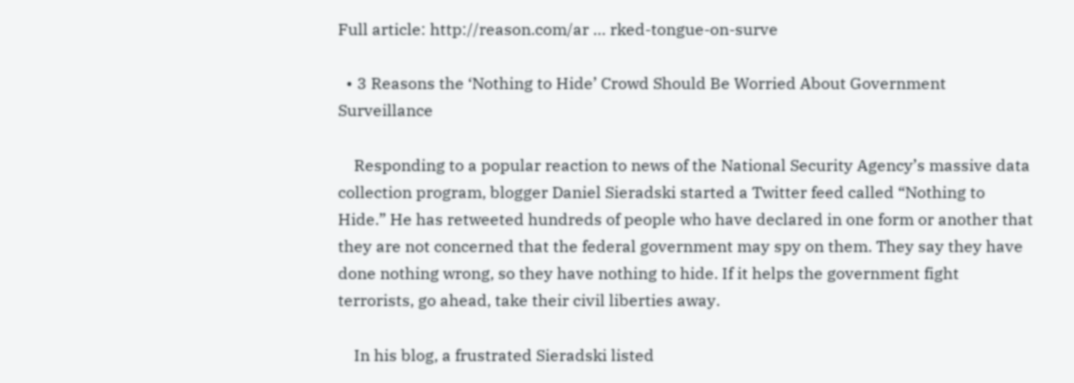Full article: http://reason.com/ar … rked-tongue-on-surve

  • 3 Reasons the ‘Nothing to Hide’ Crowd Should Be Worried About Government Surveillance

    Responding to a popular reaction to news of the National Security Agency’s massive data collection program, blogger Daniel Sieradski started a Twitter feed called “Nothing to Hide.” He has retweeted hundreds of people who have declared in one form or another that they are not concerned that the federal government may spy on them. They say they have done nothing wrong, so they have nothing to hide. If it helps the government fight terrorists, go ahead, take their civil liberties away.

    In his blog, a frustrated Sieradski listed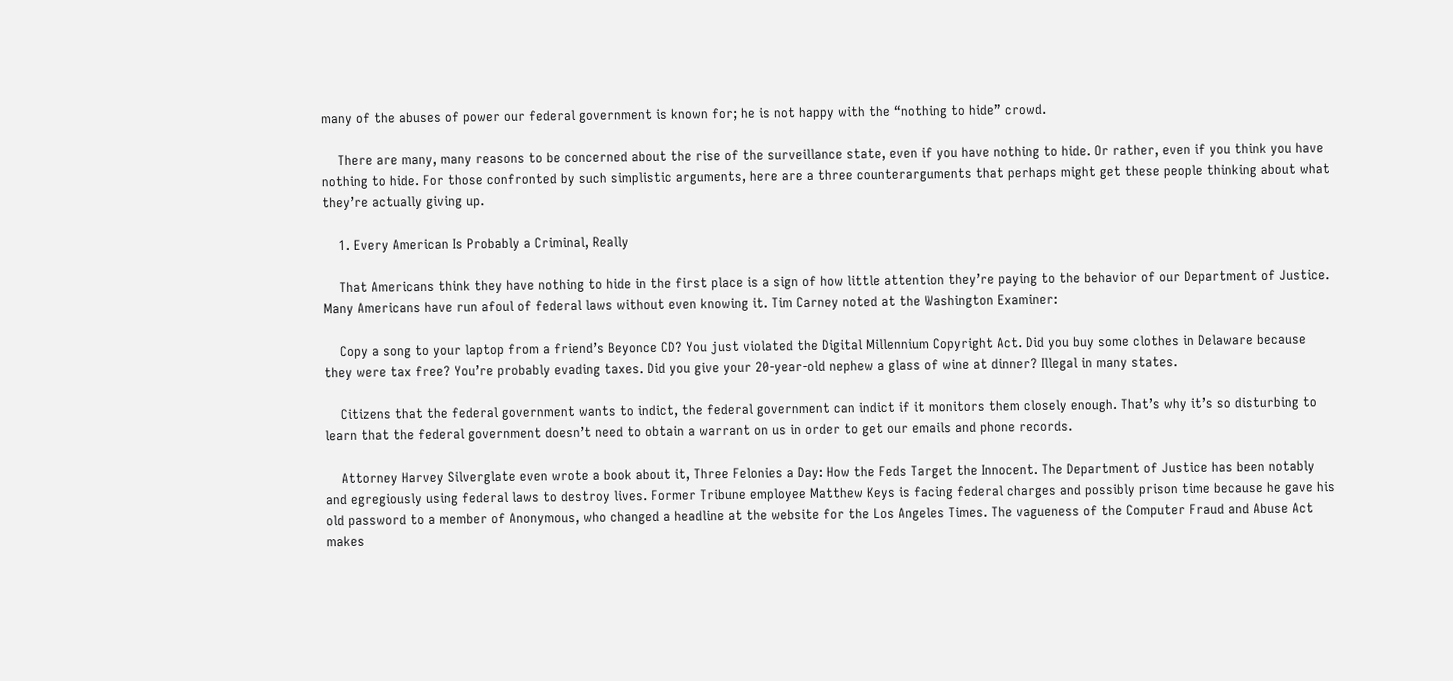many of the abuses of power our federal government is known for; he is not happy with the “nothing to hide” crowd.

    There are many, many reasons to be concerned about the rise of the surveillance state, even if you have nothing to hide. Or rather, even if you think you have nothing to hide. For those confronted by such simplistic arguments, here are a three counterarguments that perhaps might get these people thinking about what they’re actually giving up.

    1. Every American Is Probably a Criminal, Really

    That Americans think they have nothing to hide in the first place is a sign of how little attention they’re paying to the behavior of our Department of Justice. Many Americans have run afoul of federal laws without even knowing it. Tim Carney noted at the Washington Examiner:

    Copy a song to your laptop from a friend’s Beyonce CD? You just violated the Digital Millennium Copyright Act. Did you buy some clothes in Delaware because they were tax free? You’re probably evading taxes. Did you give your 20-year-old nephew a glass of wine at dinner? Illegal in many states.

    Citizens that the federal government wants to indict, the federal government can indict if it monitors them closely enough. That’s why it’s so disturbing to learn that the federal government doesn’t need to obtain a warrant on us in order to get our emails and phone records.

    Attorney Harvey Silverglate even wrote a book about it, Three Felonies a Day: How the Feds Target the Innocent. The Department of Justice has been notably and egregiously using federal laws to destroy lives. Former Tribune employee Matthew Keys is facing federal charges and possibly prison time because he gave his old password to a member of Anonymous, who changed a headline at the website for the Los Angeles Times. The vagueness of the Computer Fraud and Abuse Act makes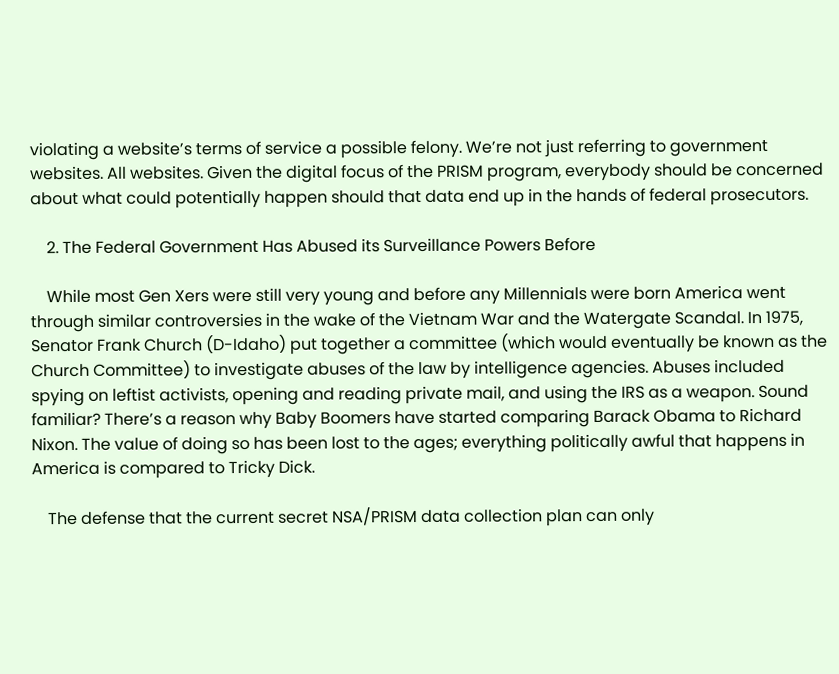violating a website’s terms of service a possible felony. We’re not just referring to government websites. All websites. Given the digital focus of the PRISM program, everybody should be concerned about what could potentially happen should that data end up in the hands of federal prosecutors.

    2. The Federal Government Has Abused its Surveillance Powers Before

    While most Gen Xers were still very young and before any Millennials were born America went through similar controversies in the wake of the Vietnam War and the Watergate Scandal. In 1975, Senator Frank Church (D-Idaho) put together a committee (which would eventually be known as the Church Committee) to investigate abuses of the law by intelligence agencies. Abuses included spying on leftist activists, opening and reading private mail, and using the IRS as a weapon. Sound familiar? There’s a reason why Baby Boomers have started comparing Barack Obama to Richard Nixon. The value of doing so has been lost to the ages; everything politically awful that happens in America is compared to Tricky Dick.

    The defense that the current secret NSA/PRISM data collection plan can only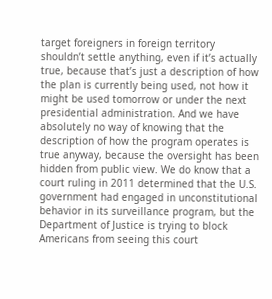target foreigners in foreign territory shouldn’t settle anything, even if it’s actually true, because that’s just a description of how the plan is currently being used, not how it might be used tomorrow or under the next presidential administration. And we have absolutely no way of knowing that the description of how the program operates is true anyway, because the oversight has been hidden from public view. We do know that a court ruling in 2011 determined that the U.S. government had engaged in unconstitutional behavior in its surveillance program, but the Department of Justice is trying to block Americans from seeing this court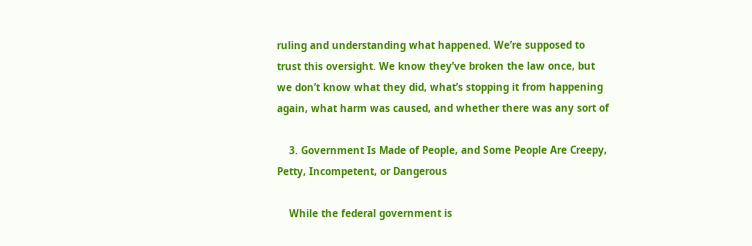ruling and understanding what happened. We’re supposed to trust this oversight. We know they’ve broken the law once, but we don’t know what they did, what’s stopping it from happening again, what harm was caused, and whether there was any sort of

    3. Government Is Made of People, and Some People Are Creepy, Petty, Incompetent, or Dangerous

    While the federal government is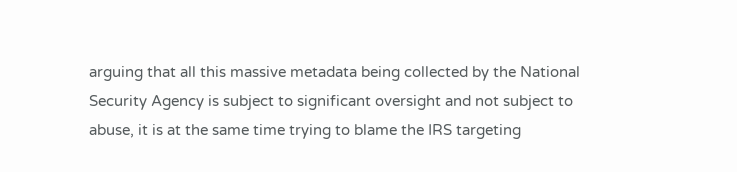arguing that all this massive metadata being collected by the National Security Agency is subject to significant oversight and not subject to abuse, it is at the same time trying to blame the IRS targeting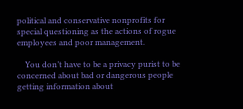political and conservative nonprofits for special questioning as the actions of rogue employees and poor management.

    You don’t have to be a privacy purist to be concerned about bad or dangerous people getting information about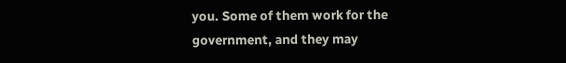you. Some of them work for the government, and they may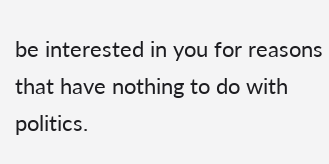be interested in you for reasons that have nothing to do with politics.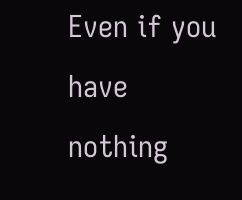Even if you have nothing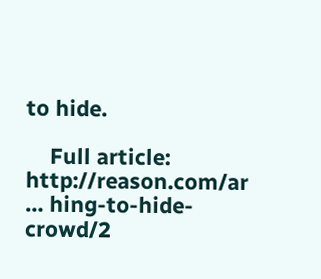to hide.

    Full article: http://reason.com/ar … hing-to-hide-crowd/2